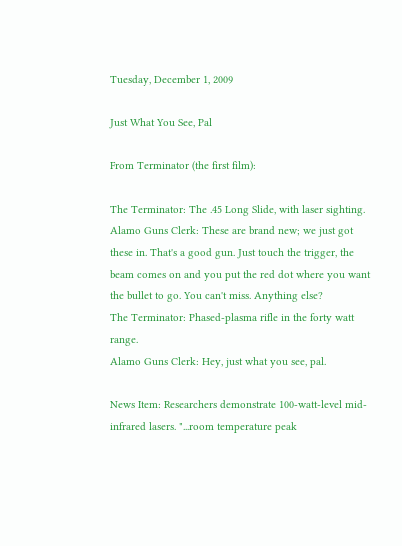Tuesday, December 1, 2009

Just What You See, Pal

From Terminator (the first film):

The Terminator: The .45 Long Slide, with laser sighting.
Alamo Guns Clerk: These are brand new; we just got these in. That's a good gun. Just touch the trigger, the beam comes on and you put the red dot where you want the bullet to go. You can't miss. Anything else?
The Terminator: Phased-plasma rifle in the forty watt range.
Alamo Guns Clerk: Hey, just what you see, pal.

News Item: Researchers demonstrate 100-watt-level mid-infrared lasers. "...room temperature peak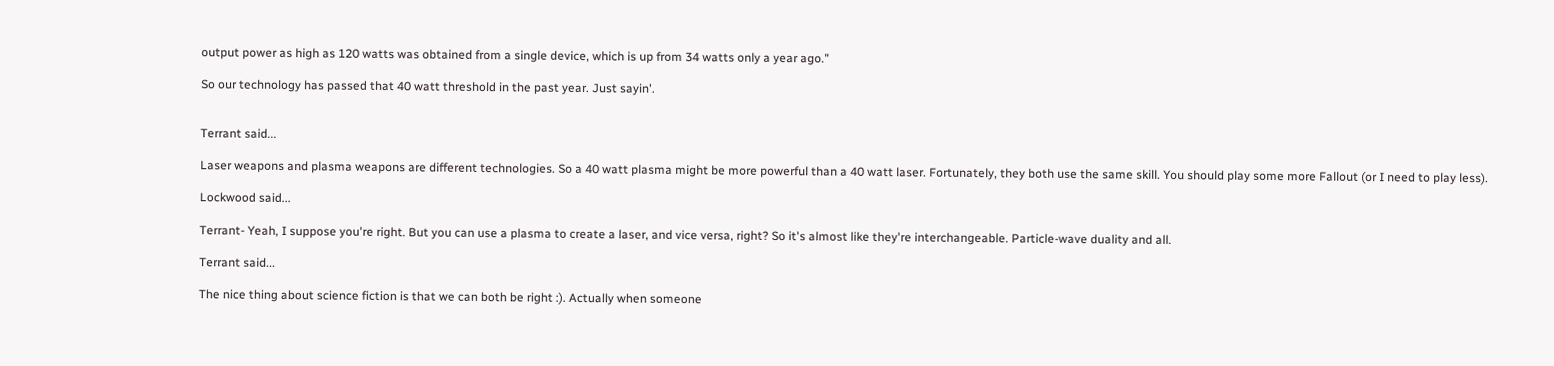output power as high as 120 watts was obtained from a single device, which is up from 34 watts only a year ago."

So our technology has passed that 40 watt threshold in the past year. Just sayin'.


Terrant said...

Laser weapons and plasma weapons are different technologies. So a 40 watt plasma might be more powerful than a 40 watt laser. Fortunately, they both use the same skill. You should play some more Fallout (or I need to play less).

Lockwood said...

Terrant- Yeah, I suppose you're right. But you can use a plasma to create a laser, and vice versa, right? So it's almost like they're interchangeable. Particle-wave duality and all.

Terrant said...

The nice thing about science fiction is that we can both be right :). Actually when someone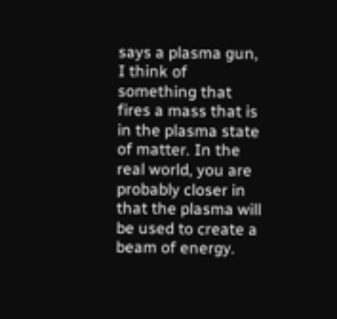says a plasma gun, I think of something that fires a mass that is in the plasma state of matter. In the real world, you are probably closer in that the plasma will be used to create a beam of energy.